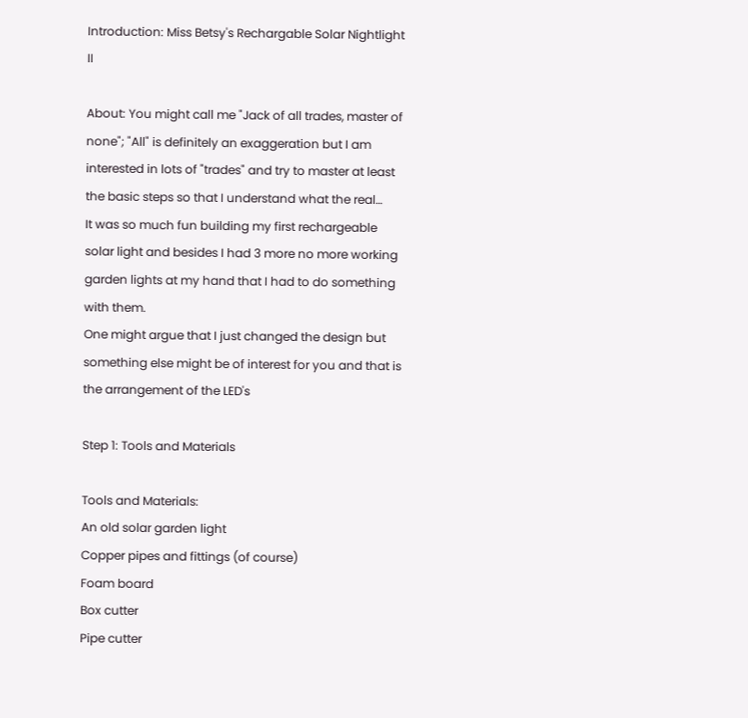Introduction: Miss Betsy's Rechargable Solar Nightlight II

About: You might call me "Jack of all trades, master of none"; "All" is definitely an exaggeration but I am interested in lots of "trades" and try to master at least the basic steps so that I understand what the real…
It was so much fun building my first rechargeable solar light and besides I had 3 more no more working garden lights at my hand that I had to do something with them.
One might argue that I just changed the design but something else might be of interest for you and that is the arrangement of the LED's

Step 1: Tools and Materials

Tools and Materials:
An old solar garden light
Copper pipes and fittings (of course)
Foam board
Box cutter
Pipe cutter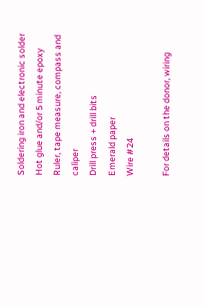Soldering iron and electronic solder
Hot glue and/or 5 minute epoxy
Ruler, tape measure, compass and caliper
Drill press + drill bits
Emerald paper
Wire #24

For details on the donor, wiring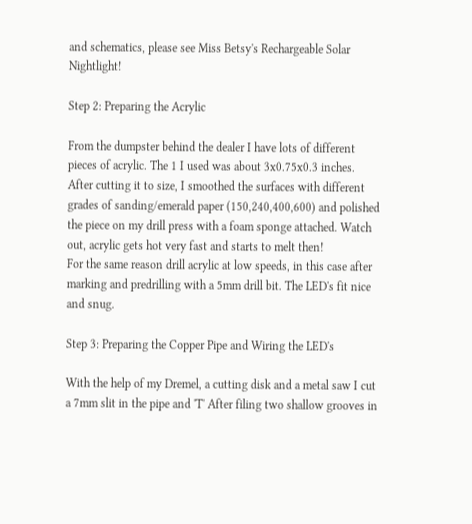and schematics, please see Miss Betsy's Rechargeable Solar Nightlight!

Step 2: Preparing the Acrylic

From the dumpster behind the dealer I have lots of different pieces of acrylic. The 1 I used was about 3x0.75x0.3 inches. After cutting it to size, I smoothed the surfaces with different grades of sanding/emerald paper (150,240,400,600) and polished the piece on my drill press with a foam sponge attached. Watch out, acrylic gets hot very fast and starts to melt then!
For the same reason drill acrylic at low speeds, in this case after marking and predrilling with a 5mm drill bit. The LED's fit nice and snug.

Step 3: Preparing the Copper Pipe and Wiring the LED's

With the help of my Dremel, a cutting disk and a metal saw I cut a 7mm slit in the pipe and 'T' After filing two shallow grooves in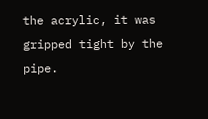the acrylic, it was gripped tight by the pipe.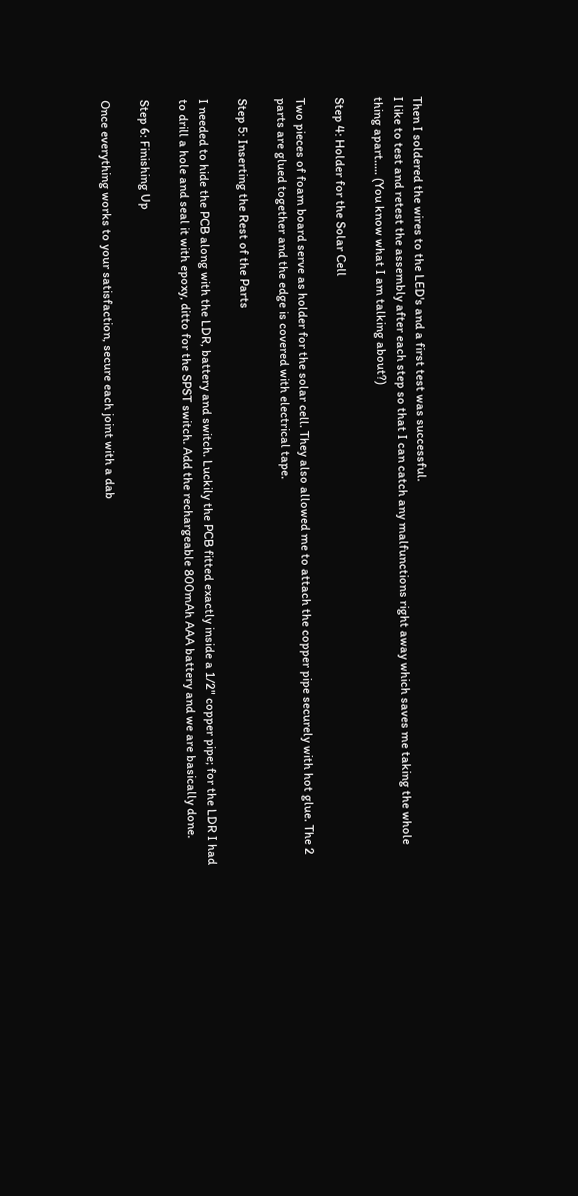Then I soldered the wires to the LED's and a first test was successful.
I like to test and retest the assembly after each step so that I can catch any malfunctions right away which saves me taking the whole thing apart..... (You know what I am talking about?)

Step 4: Holder for the Solar Cell

Two pieces of foam board serve as holder for the solar cell. They also allowed me to attach the copper pipe securely with hot glue. The 2 parts are glued together and the edge is covered with electrical tape.

Step 5: Inserting the Rest of the Parts

I needed to hide the PCB along with the LDR, battery and switch. Luckily the PCB fitted exactly inside a 1/2" copper pipe; for the LDR I had to drill a hole and seal it with epoxy, ditto for the SPST switch. Add the rechargeable 800mAh AAA battery and we are basically done.

Step 6: Finishing Up

Once everything works to your satisfaction, secure each joint with a dab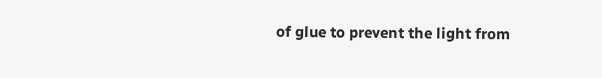of glue to prevent the light from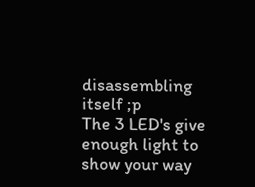disassembling itself ;p
The 3 LED's give enough light to show your way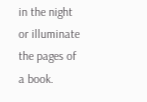in the night or illuminate the pages of a book.